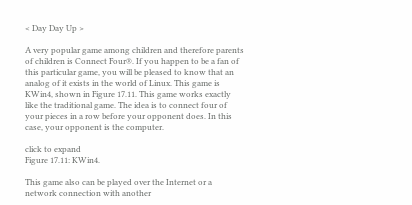< Day Day Up >

A very popular game among children and therefore parents of children is Connect Four®. If you happen to be a fan of this particular game, you will be pleased to know that an analog of it exists in the world of Linux. This game is KWin4, shown in Figure 17.11. This game works exactly like the traditional game. The idea is to connect four of your pieces in a row before your opponent does. In this case, your opponent is the computer.

click to expand
Figure 17.11: KWin4.

This game also can be played over the Internet or a network connection with another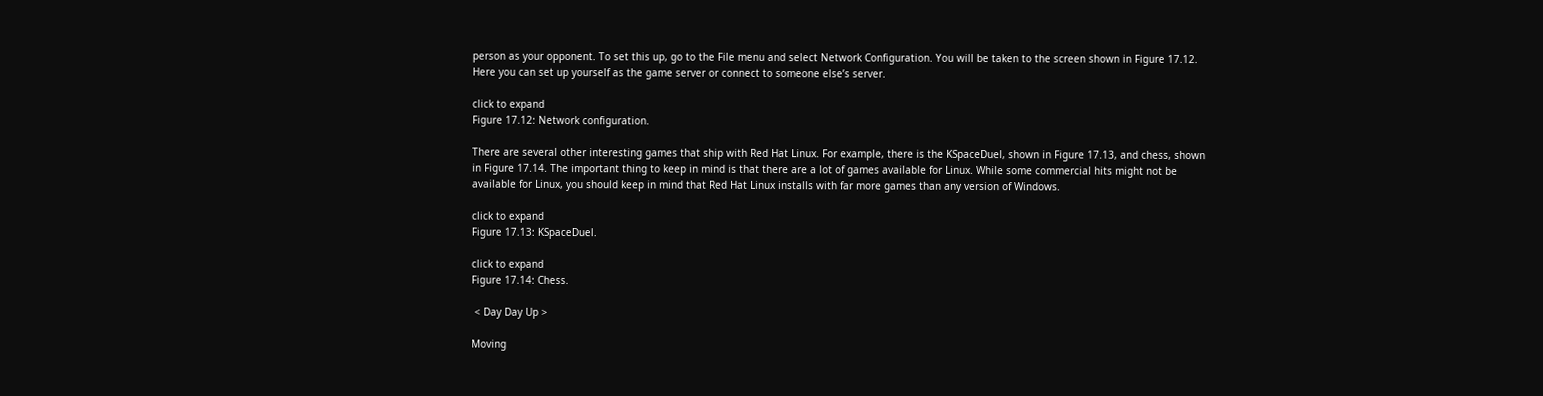person as your opponent. To set this up, go to the File menu and select Network Configuration. You will be taken to the screen shown in Figure 17.12. Here you can set up yourself as the game server or connect to someone else’s server.

click to expand
Figure 17.12: Network configuration.

There are several other interesting games that ship with Red Hat Linux. For example, there is the KSpaceDuel, shown in Figure 17.13, and chess, shown in Figure 17.14. The important thing to keep in mind is that there are a lot of games available for Linux. While some commercial hits might not be available for Linux, you should keep in mind that Red Hat Linux installs with far more games than any version of Windows.

click to expand
Figure 17.13: KSpaceDuel.

click to expand
Figure 17.14: Chess.

 < Day Day Up >

Moving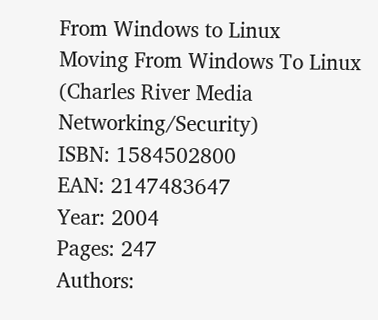From Windows to Linux
Moving From Windows To Linux (Charles River Media Networking/Security)
ISBN: 1584502800
EAN: 2147483647
Year: 2004
Pages: 247
Authors: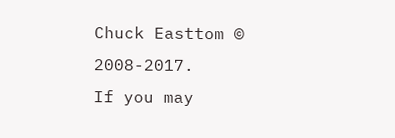Chuck Easttom © 2008-2017.
If you may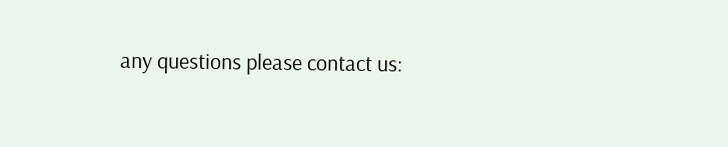any questions please contact us: